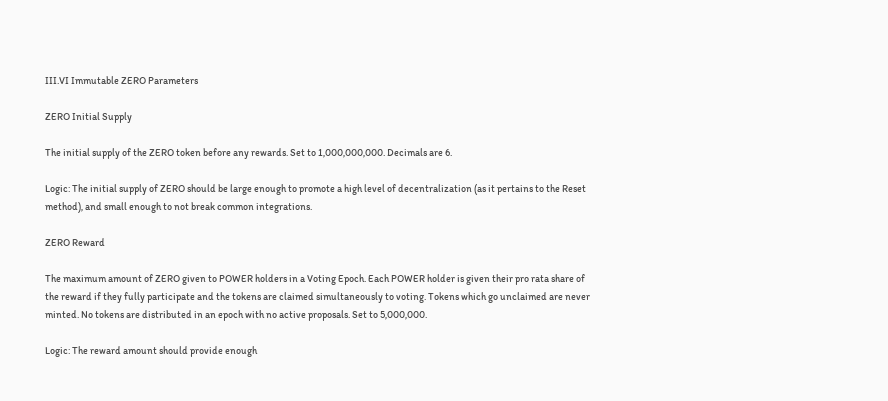III.VI Immutable ZERO Parameters

ZERO Initial Supply

The initial supply of the ZERO token before any rewards. Set to 1,000,000,000. Decimals are 6.

Logic: The initial supply of ZERO should be large enough to promote a high level of decentralization (as it pertains to the Reset method), and small enough to not break common integrations.

ZERO Reward

The maximum amount of ZERO given to POWER holders in a Voting Epoch. Each POWER holder is given their pro rata share of the reward if they fully participate and the tokens are claimed simultaneously to voting. Tokens which go unclaimed are never minted. No tokens are distributed in an epoch with no active proposals. Set to 5,000,000.

Logic: The reward amount should provide enough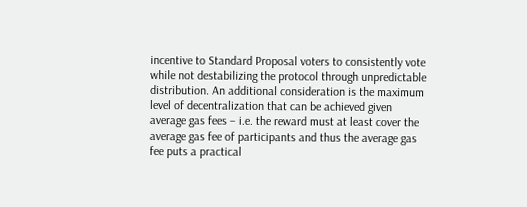incentive to Standard Proposal voters to consistently vote while not destabilizing the protocol through unpredictable distribution. An additional consideration is the maximum level of decentralization that can be achieved given average gas fees – i.e. the reward must at least cover the average gas fee of participants and thus the average gas fee puts a practical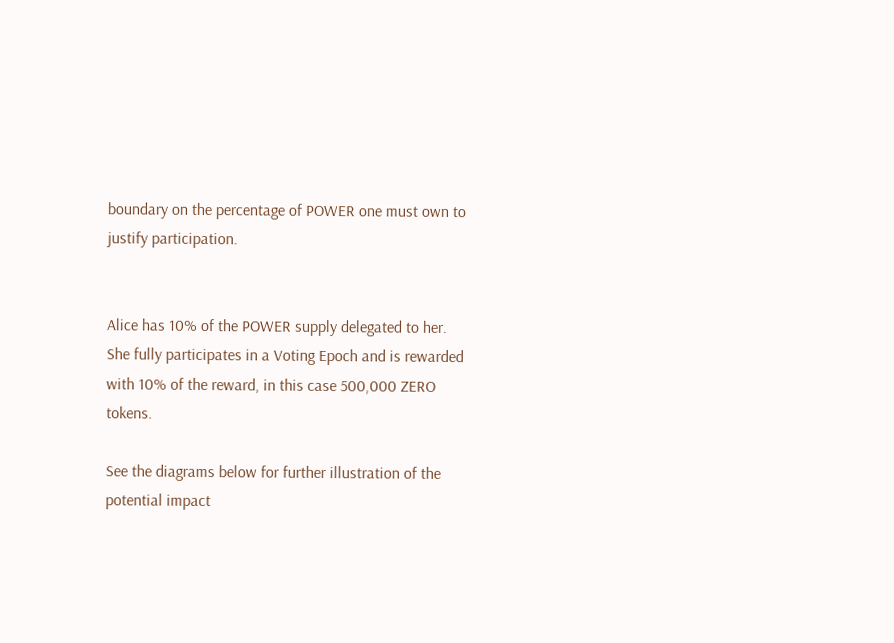boundary on the percentage of POWER one must own to justify participation.


Alice has 10% of the POWER supply delegated to her. She fully participates in a Voting Epoch and is rewarded with 10% of the reward, in this case 500,000 ZERO tokens.

See the diagrams below for further illustration of the potential impact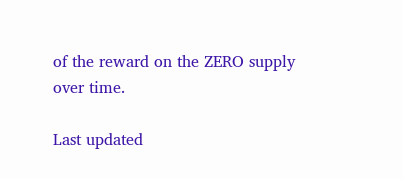of the reward on the ZERO supply over time.

Last updated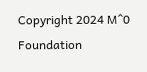Copyright 2024 M^0 Foundation